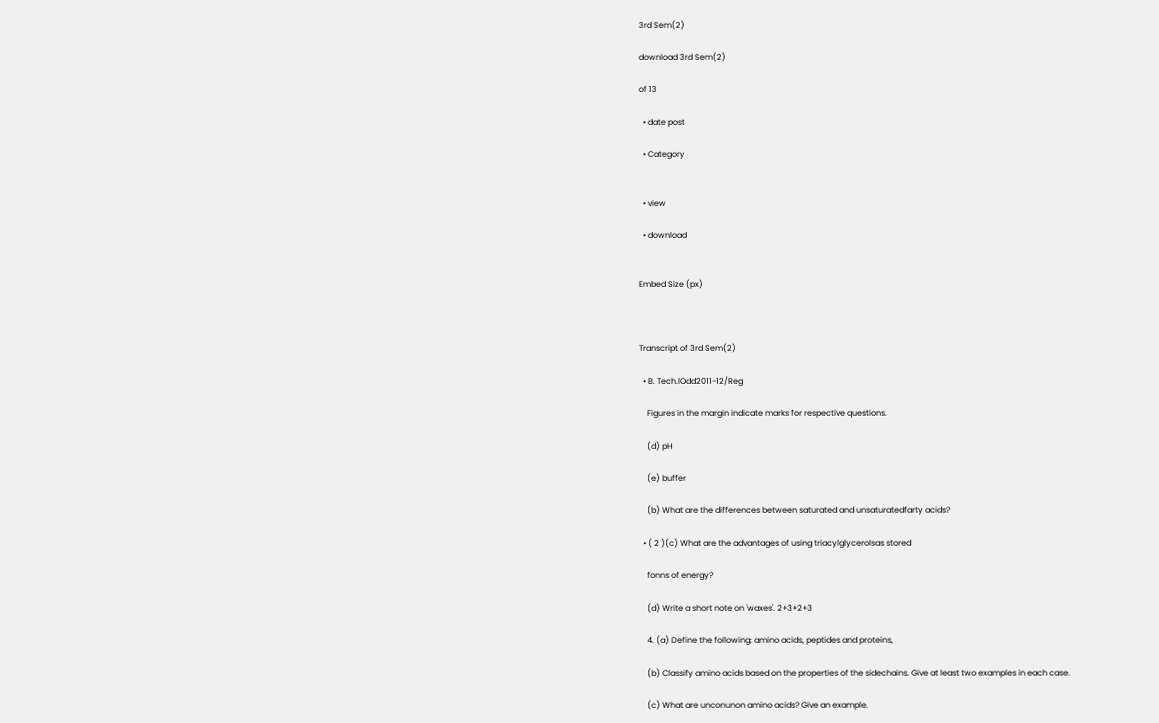3rd Sem(2)

download 3rd Sem(2)

of 13

  • date post

  • Category


  • view

  • download


Embed Size (px)



Transcript of 3rd Sem(2)

  • B. Tech.lOdd2011-12/Reg

    Figures in the margin indicate marks for respective questions.

    (d) pH

    (e) buffer

    (b) What are the differences between saturated and unsaturatedfarty acids?

  • ( 2 )(c) What are the advantages of using triacylglycerolsas stored

    fonns of energy?

    (d) Write a short note on 'waxes'. 2+3+2+3

    4. (a) Define the following: amino acids, peptides and proteins,

    (b) Classify amino acids based on the properties of the sidechains. Give at least two examples in each case.

    (c) What are unconunon amino acids? Give an example.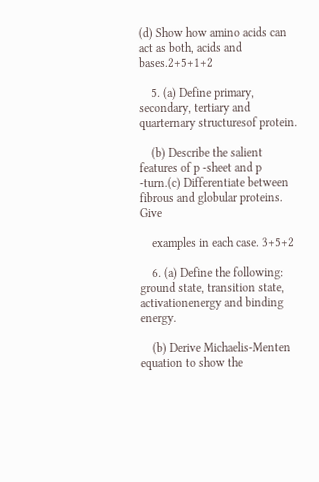(d) Show how amino acids can act as both, acids and bases.2+5+1+2

    5. (a) Define primary, secondary, tertiary and quarternary structuresof protein.

    (b) Describe the salient features of p -sheet and p -turn.(c) Differentiate between fibrous and globular proteins. Give

    examples in each case. 3+5+2

    6. (a) Define the following: ground state, transition state, activationenergy and binding energy.

    (b) Derive Michaelis-Menten equation to show the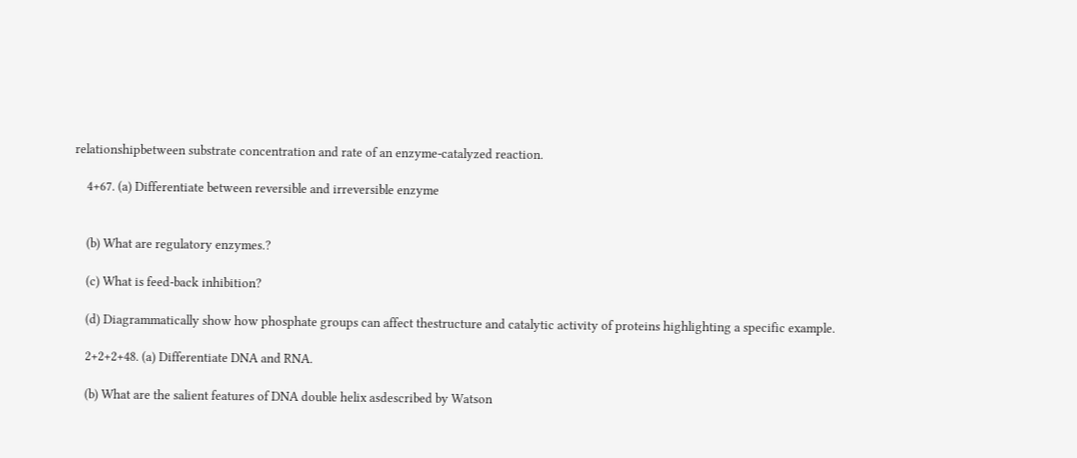relationshipbetween substrate concentration and rate of an enzyme-catalyzed reaction.

    4+67. (a) Differentiate between reversible and irreversible enzyme


    (b) What are regulatory enzymes.?

    (c) What is feed-back inhibition?

    (d) Diagrammatically show how phosphate groups can affect thestructure and catalytic activity of proteins highlighting a specific example.

    2+2+2+48. (a) Differentiate DNA and RNA.

    (b) What are the salient features of DNA double helix asdescribed by Watson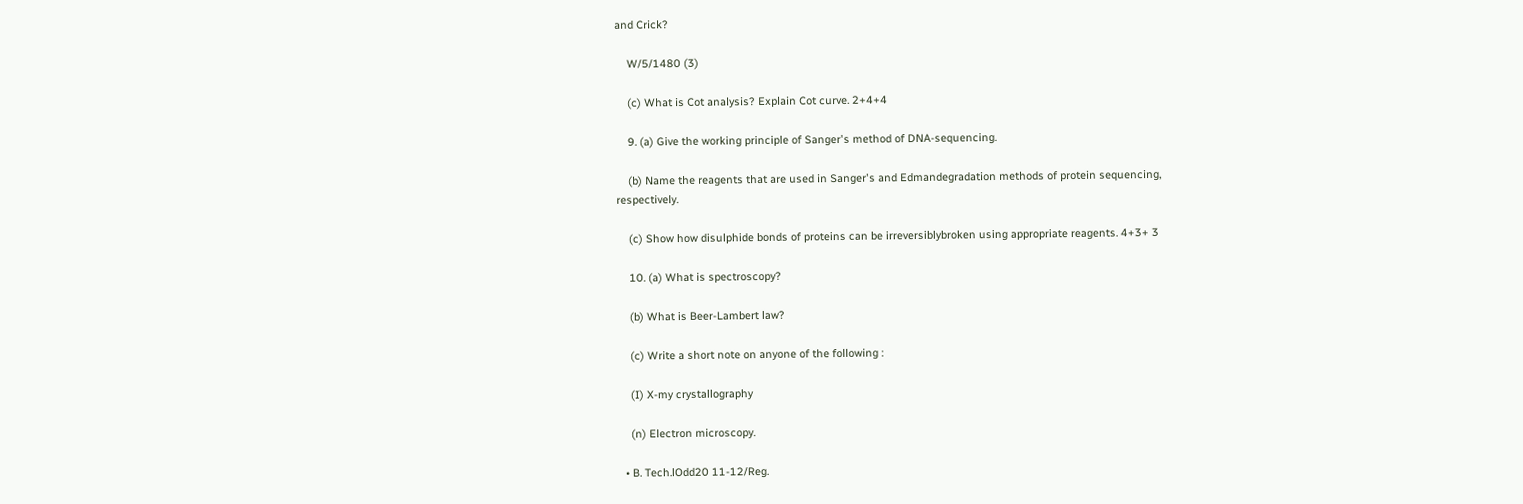and Crick?

    W/5/1480 (3)

    (c) What is Cot analysis? Explain Cot curve. 2+4+4

    9. (a) Give the working principle of Sanger's method of DNA-sequencing.

    (b) Name the reagents that are used in Sanger's and Edmandegradation methods of protein sequencing, respectively.

    (c) Show how disulphide bonds of proteins can be irreversiblybroken using appropriate reagents. 4+3+ 3

    10. (a) What is spectroscopy?

    (b) What is Beer-Lambert law?

    (c) Write a short note on anyone of the following :

    (I) X-my crystallography

    (n) Electron microscopy.

  • B. Tech.lOdd20 11-12/Reg.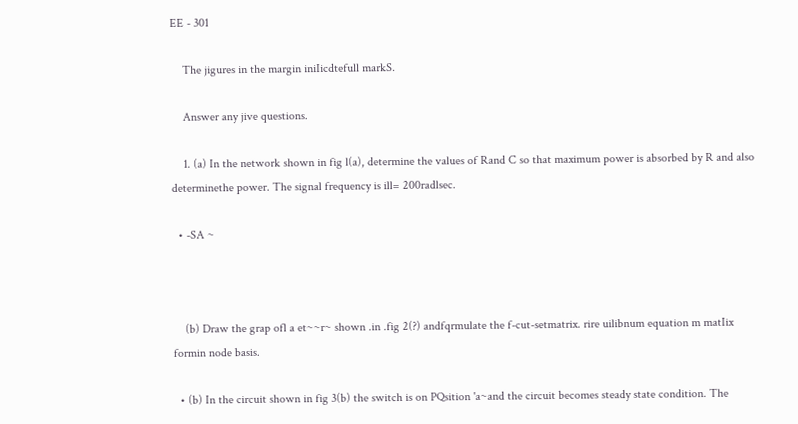EE - 301

    The jigures in the margin iniIicdtefull markS.

    Answer any jive questions.

    1. (a) In the network shown in fig l(a), determine the values of Rand C so that maximum power is absorbed by R and also determinethe power. The signal frequency is ill= 200radlsec.

  • -SA ~



    (b) Draw the grap ofl a et~~r~ shown .in .fig 2(?) andfqrmulate the f-cut-setmatrix. rire uilibnum equation m matIix formin node basis.

  • (b) In the circuit shown in fig 3(b) the switch is on PQsition 'a~and the circuit becomes steady state condition. The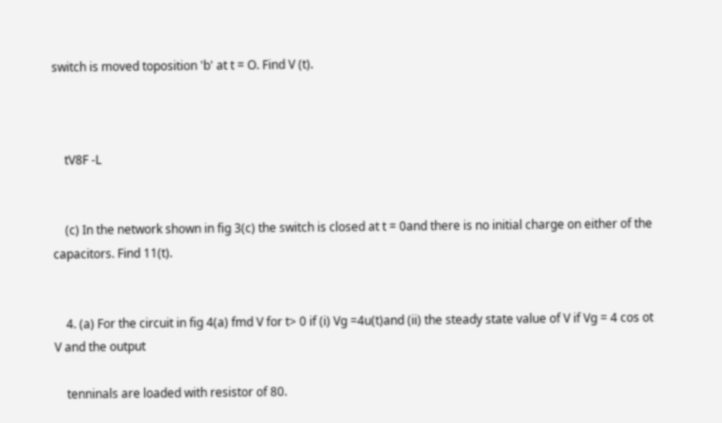switch is moved toposition 'b' at t = O. Find V (t).



    tV8F -L


    (c) In the network shown in fig 3(c) the switch is closed at t = 0and there is no initial charge on either of the capacitors. Find 11(t).


    4. (a) For the circuit in fig 4(a) fmd V for t> 0 if (i) Vg =4u(t)and (ii) the steady state value of V if Vg = 4 cos ot V and the output

    tenninals are loaded with resistor of 80.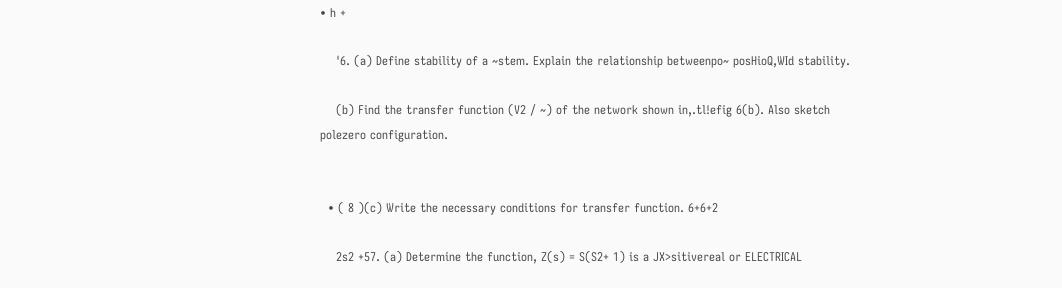• h +

    '6. (a) Define stability of a ~stem. Explain the relationship betweenpo~ posHioQ,WId stability.

    (b) Find the transfer function (V2 / ~) of the network shown in,.tl!efig 6(b). Also sketch polezero configuration.


  • ( 8 )(c) Write the necessary conditions for transfer function. 6+6+2

    2s2 +57. (a) Determine the function, Z(s) = S(S2+ 1) is a JX>sitivereal or ELECTRICAL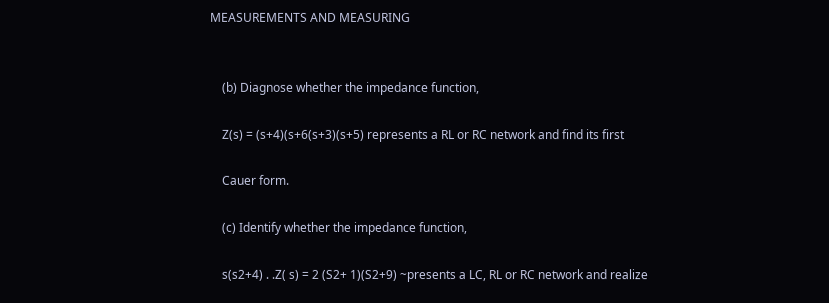MEASUREMENTS AND MEASURING


    (b) Diagnose whether the impedance function,

    Z(s) = (s+4)(s+6(s+3)(s+5) represents a RL or RC network and find its first

    Cauer form.

    (c) Identify whether the impedance function,

    s(s2+4) . .Z( s) = 2 (S2+ 1)(S2+9) ~presents a LC, RL or RC network and realize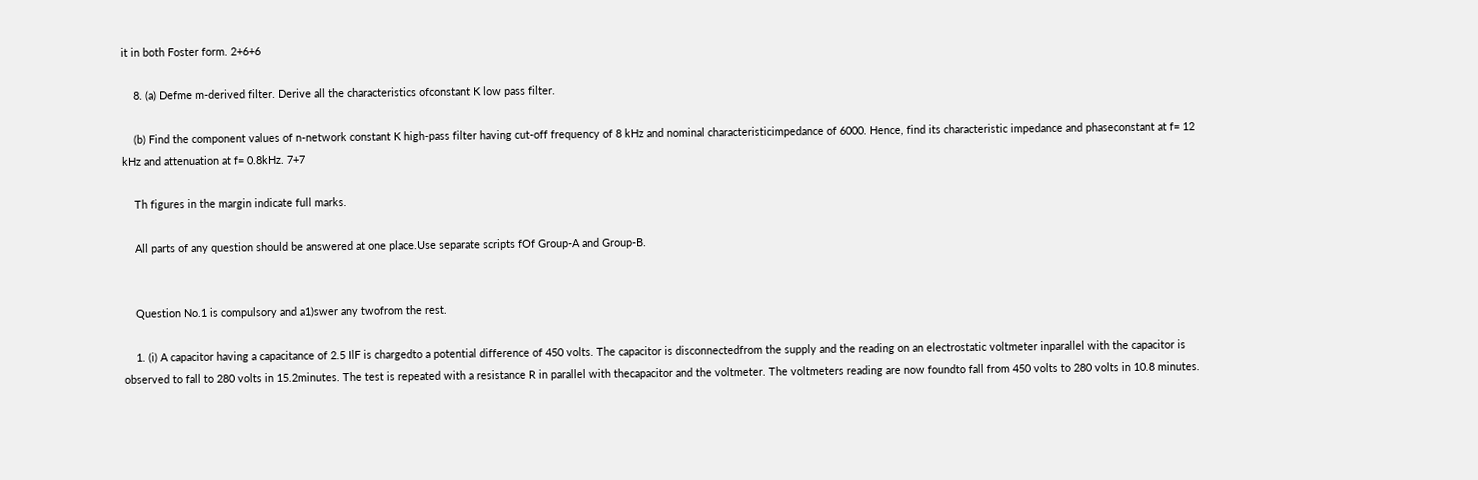it in both Foster form. 2+6+6

    8. (a) Defme m-derived filter. Derive all the characteristics ofconstant K low pass filter.

    (b) Find the component values of n-network constant K high-pass filter having cut-off frequency of 8 kHz and nominal characteristicimpedance of 6000. Hence, find its characteristic impedance and phaseconstant at f= 12 kHz and attenuation at f= 0.8kHz. 7+7

    Th figures in the margin indicate full marks.

    All parts of any question should be answered at one place.Use separate scripts fOf Group-A and Group-B.


    Question No.1 is compulsory and a1)swer any twofrom the rest.

    1. (i) A capacitor having a capacitance of 2.5 IlF is chargedto a potential difference of 450 volts. The capacitor is disconnectedfrom the supply and the reading on an electrostatic voltmeter inparallel with the capacitor is observed to fall to 280 volts in 15.2minutes. The test is repeated with a resistance R in parallel with thecapacitor and the voltmeter. The voltmeters reading are now foundto fall from 450 volts to 280 volts in 10.8 minutes.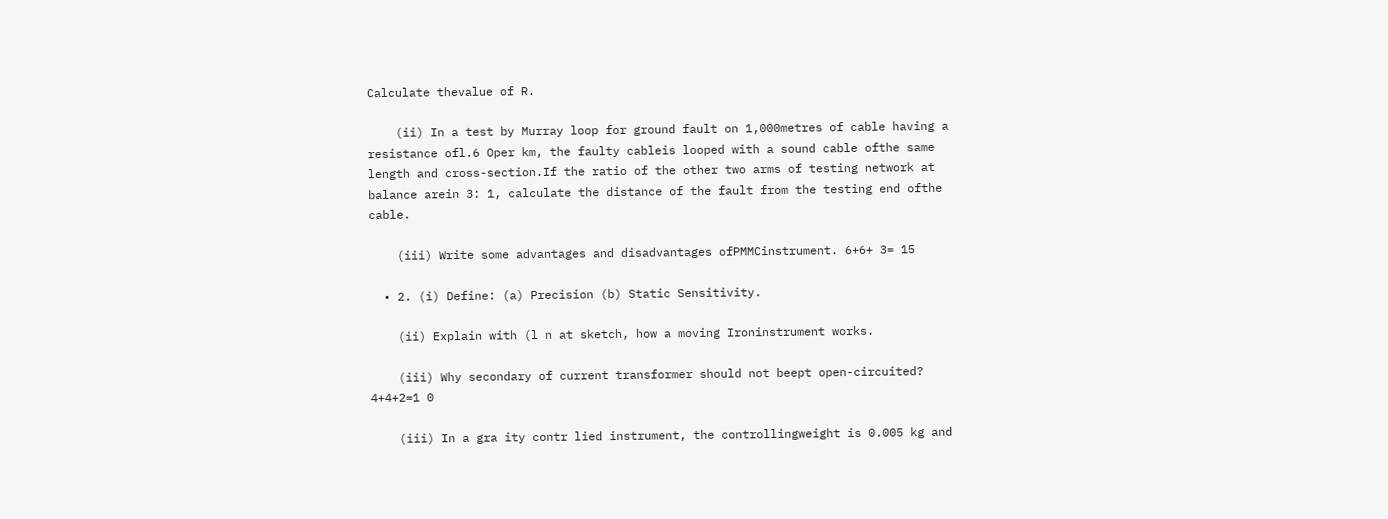Calculate thevalue of R.

    (ii) In a test by Murray loop for ground fault on 1,000metres of cable having a resistance ofl.6 Oper km, the faulty cableis looped with a sound cable ofthe same length and cross-section.If the ratio of the other two arms of testing network at balance arein 3: 1, calculate the distance of the fault from the testing end ofthe cable.

    (iii) Write some advantages and disadvantages ofPMMCinstrument. 6+6+ 3= 15

  • 2. (i) Define: (a) Precision (b) Static Sensitivity.

    (ii) Explain with (l n at sketch, how a moving Ironinstrument works.

    (iii) Why secondary of current transformer should not beept open-circuited? 4+4+2=1 0

    (iii) In a gra ity contr lied instrument, the controllingweight is 0.005 kg and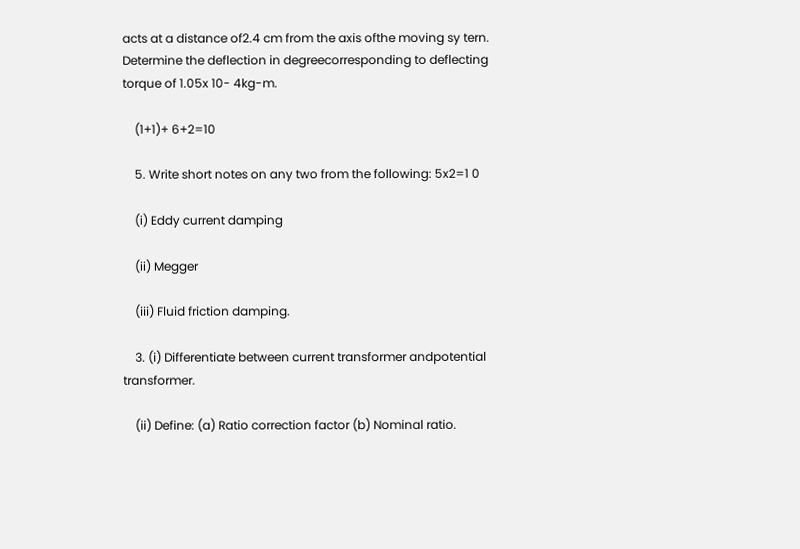acts at a distance of2.4 cm from the axis ofthe moving sy tern. Determine the deflection in degreecorresponding to deflecting torque of 1.05x 10- 4kg-m.

    (1+1)+ 6+2=10

    5. Write short notes on any two from the following: 5x2=1 0

    (i) Eddy current damping

    (ii) Megger

    (iii) Fluid friction damping.

    3. (i) Differentiate between current transformer andpotential transformer.

    (ii) Define: (a) Ratio correction factor (b) Nominal ratio.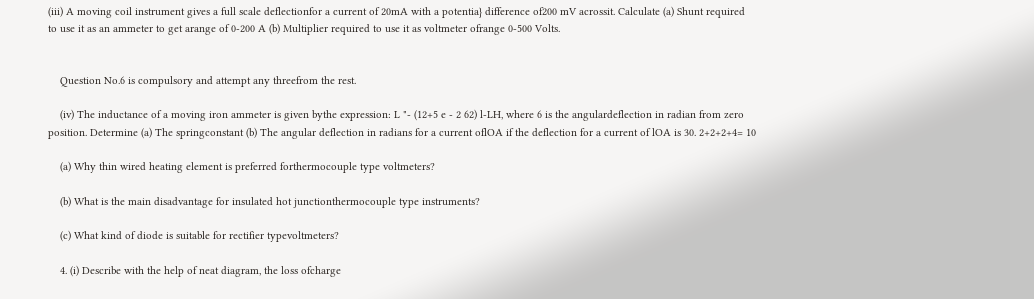(iii) A moving coil instrument gives a full scale deflectionfor a current of 20mA with a potentia} difference of200 mV acrossit. Calculate (a) Shunt required to use it as an ammeter to get arange of 0-200 A (b) Multiplier required to use it as voltmeter ofrange 0-500 Volts.


    Question No.6 is compulsory and attempt any threefrom the rest.

    (iv) The inductance of a moving iron ammeter is given bythe expression: L "- (12+5 e - 2 62) l-LH, where 6 is the angulardeflection in radian from zero position. Determine (a) The springconstant (b) The angular deflection in radians for a current oflOA if the deflection for a current of lOA is 30. 2+2+2+4= 10

    (a) Why thin wired heating element is preferred forthermocouple type voltmeters?

    (b) What is the main disadvantage for insulated hot junctionthermocouple type instruments?

    (c) What kind of diode is suitable for rectifier typevoltmeters?

    4. (i) Describe with the help of neat diagram, the loss ofcharge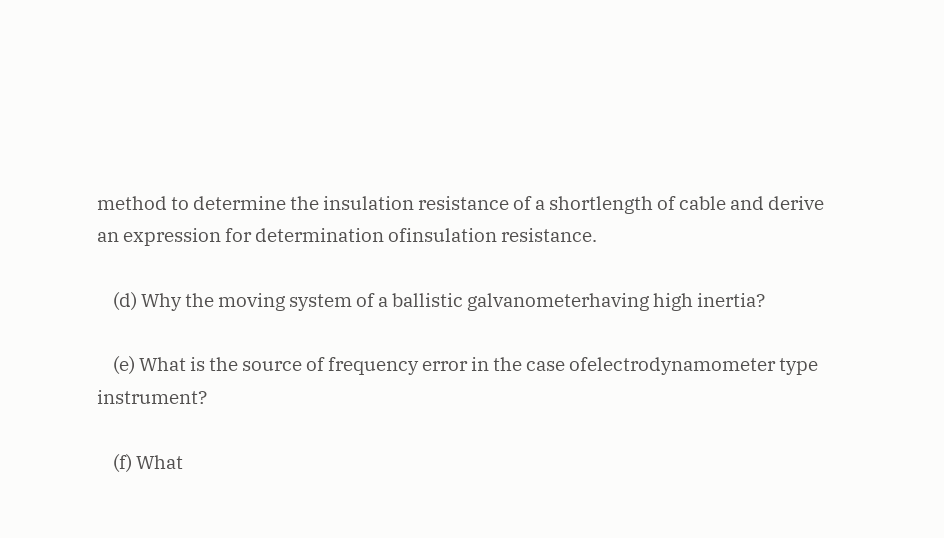method to determine the insulation resistance of a shortlength of cable and derive an expression for determination ofinsulation resistance.

    (d) Why the moving system of a ballistic galvanometerhaving high inertia?

    (e) What is the source of frequency error in the case ofelectrodynamometer type instrument?

    (f) What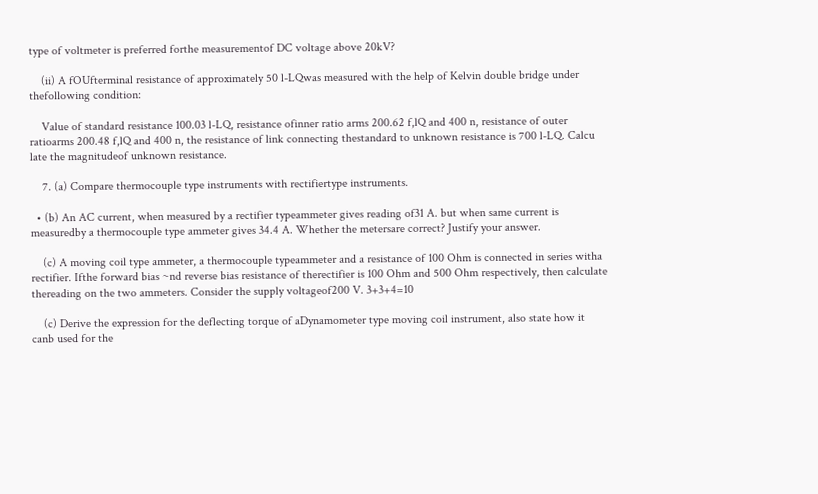type of voltmeter is preferred forthe measurementof DC voltage above 20kV?

    (ii) A fOUfterminal resistance of approximately 50 l-LQwas measured with the help of Kelvin double bridge under thefollowing condition:

    Value of standard resistance 100.03 l-LQ, resistance ofinner ratio arms 200.62 f,lQ and 400 n, resistance of outer ratioarms 200.48 f,lQ and 400 n, the resistance of link connecting thestandard to unknown resistance is 700 l-LQ. Calcu late the magnitudeof unknown resistance.

    7. (a) Compare thermocouple type instruments with rectifiertype instruments.

  • (b) An AC current, when measured by a rectifier typeammeter gives reading of31 A. but when same current is measuredby a thermocouple type ammeter gives 34.4 A. Whether the metersare correct? Justify your answer.

    (c) A moving coil type ammeter, a thermocouple typeammeter and a resistance of 100 Ohm is connected in series witha rectifier. Ifthe forward bias ~nd reverse bias resistance of therectifier is 100 Ohm and 500 Ohm respectively, then calculate thereading on the two ammeters. Consider the supply voltageof200 V. 3+3+4=10

    (c) Derive the expression for the deflecting torque of aDynamometer type moving coil instrument, also state how it canb used for the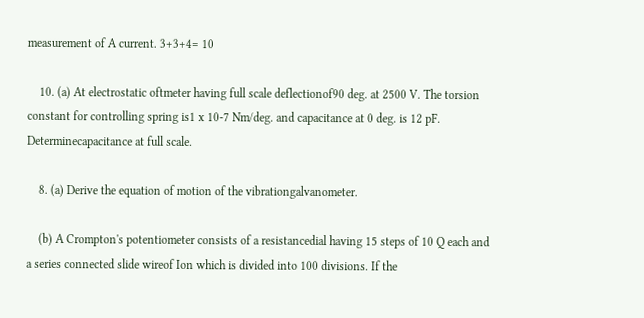measurement of A current. 3+3+4= 10

    10. (a) At electrostatic oftmeter having full scale deflectionof90 deg. at 2500 V. The torsion constant for controlling spring is1 x 10-7 Nm/deg. and capacitance at 0 deg. is 12 pF. Determinecapacitance at full scale.

    8. (a) Derive the equation of motion of the vibrationgalvanometer.

    (b) A Crompton's potentiometer consists of a resistancedial having 15 steps of 10 Q each and a series connected slide wireof Ion which is divided into 100 divisions. If the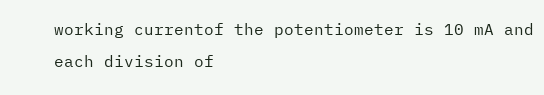working currentof the potentiometer is 10 mA and each division of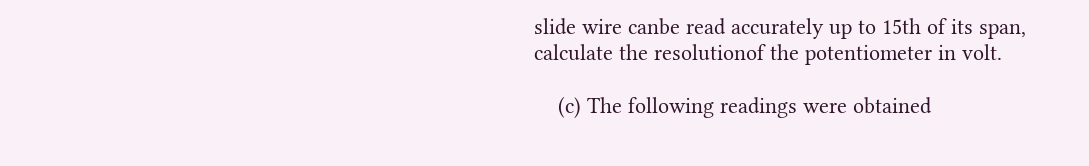slide wire canbe read accurately up to 15th of its span, calculate the resolutionof the potentiometer in volt.

    (c) The following readings were obtained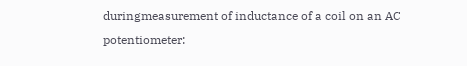duringmeasurement of inductance of a coil on an AC potentiometer: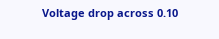Voltage drop across 0.10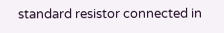standard resistor connected in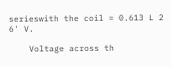serieswith the coil = 0.613 L 2 6' V.

    Voltage across th